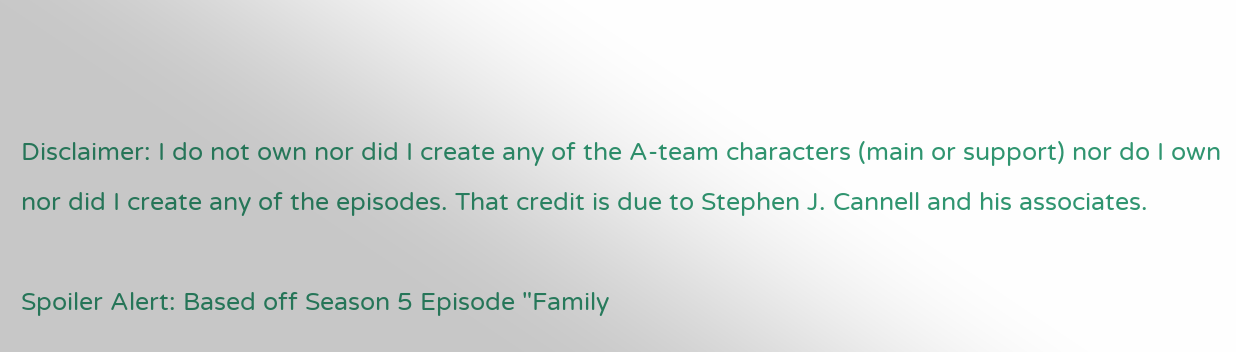Disclaimer: I do not own nor did I create any of the A-team characters (main or support) nor do I own nor did I create any of the episodes. That credit is due to Stephen J. Cannell and his associates.

Spoiler Alert: Based off Season 5 Episode "Family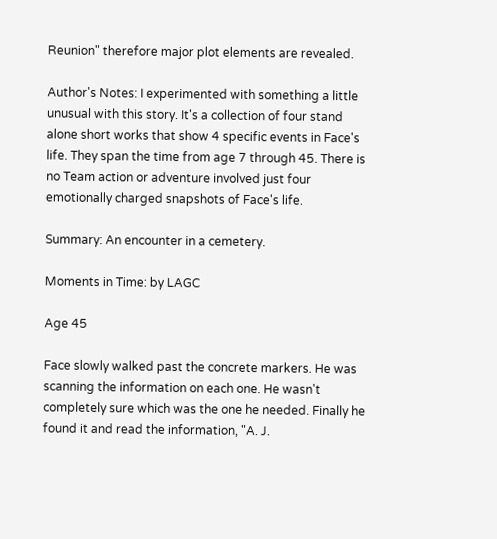Reunion" therefore major plot elements are revealed.

Author's Notes: I experimented with something a little unusual with this story. It's a collection of four stand alone short works that show 4 specific events in Face's life. They span the time from age 7 through 45. There is no Team action or adventure involved just four emotionally charged snapshots of Face's life.

Summary: An encounter in a cemetery.

Moments in Time: by LAGC

Age 45

Face slowly walked past the concrete markers. He was scanning the information on each one. He wasn't completely sure which was the one he needed. Finally he found it and read the information, "A. J.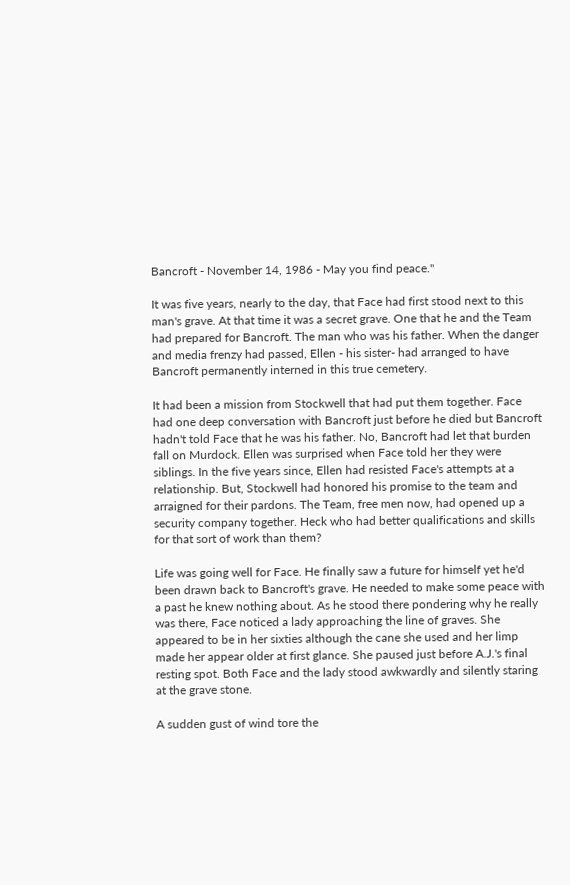Bancroft - November 14, 1986 - May you find peace."

It was five years, nearly to the day, that Face had first stood next to this man's grave. At that time it was a secret grave. One that he and the Team had prepared for Bancroft. The man who was his father. When the danger and media frenzy had passed, Ellen - his sister- had arranged to have Bancroft permanently interned in this true cemetery.

It had been a mission from Stockwell that had put them together. Face had one deep conversation with Bancroft just before he died but Bancroft hadn't told Face that he was his father. No, Bancroft had let that burden fall on Murdock. Ellen was surprised when Face told her they were siblings. In the five years since, Ellen had resisted Face's attempts at a relationship. But, Stockwell had honored his promise to the team and arraigned for their pardons. The Team, free men now, had opened up a security company together. Heck who had better qualifications and skills for that sort of work than them?

Life was going well for Face. He finally saw a future for himself yet he'd been drawn back to Bancroft's grave. He needed to make some peace with a past he knew nothing about. As he stood there pondering why he really was there, Face noticed a lady approaching the line of graves. She appeared to be in her sixties although the cane she used and her limp made her appear older at first glance. She paused just before A.J.'s final resting spot. Both Face and the lady stood awkwardly and silently staring at the grave stone.

A sudden gust of wind tore the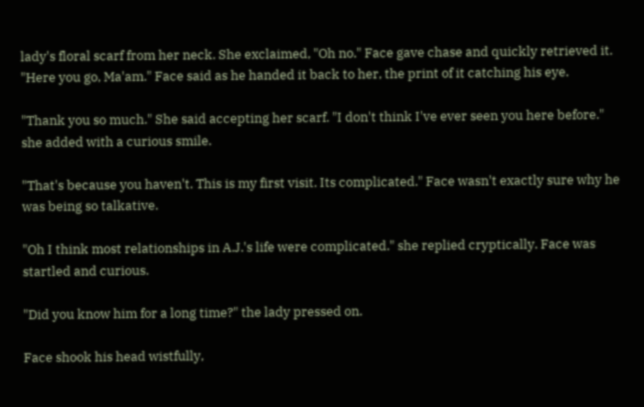lady's floral scarf from her neck. She exclaimed, "Oh no." Face gave chase and quickly retrieved it. "Here you go, Ma'am." Face said as he handed it back to her, the print of it catching his eye.

"Thank you so much." She said accepting her scarf. "I don't think I've ever seen you here before." she added with a curious smile.

"That's because you haven't. This is my first visit. Its complicated." Face wasn't exactly sure why he was being so talkative.

"Oh I think most relationships in A.J.'s life were complicated." she replied cryptically. Face was startled and curious.

"Did you know him for a long time?" the lady pressed on.

Face shook his head wistfully,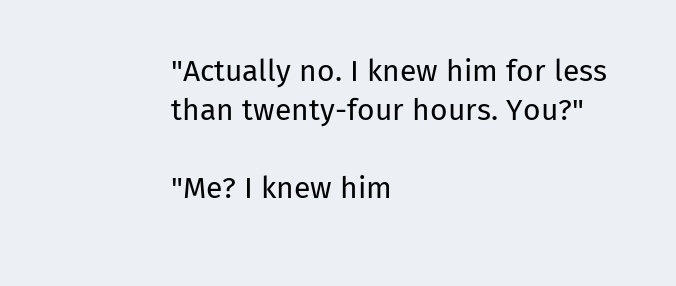"Actually no. I knew him for less than twenty-four hours. You?"

"Me? I knew him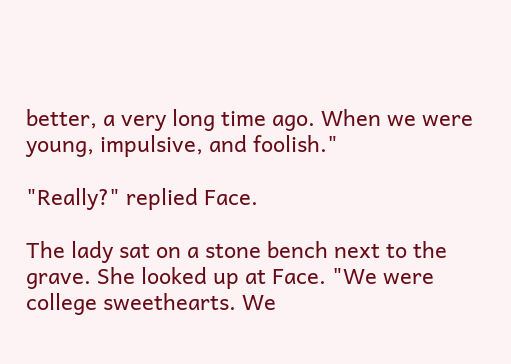better, a very long time ago. When we were young, impulsive, and foolish."

"Really?" replied Face.

The lady sat on a stone bench next to the grave. She looked up at Face. "We were college sweethearts. We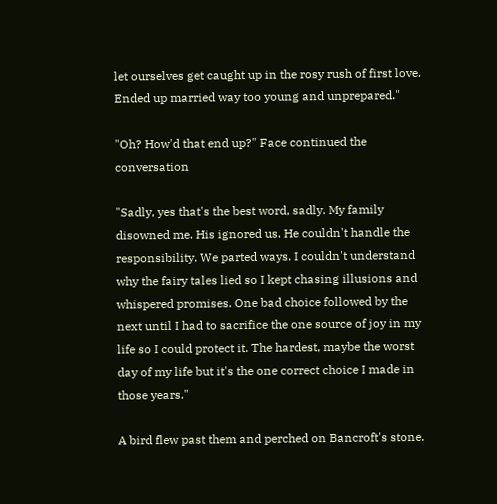let ourselves get caught up in the rosy rush of first love. Ended up married way too young and unprepared."

"Oh? How'd that end up?" Face continued the conversation

"Sadly, yes that's the best word, sadly. My family disowned me. His ignored us. He couldn't handle the responsibility. We parted ways. I couldn't understand why the fairy tales lied so I kept chasing illusions and whispered promises. One bad choice followed by the next until I had to sacrifice the one source of joy in my life so I could protect it. The hardest, maybe the worst day of my life but it's the one correct choice I made in those years."

A bird flew past them and perched on Bancroft's stone.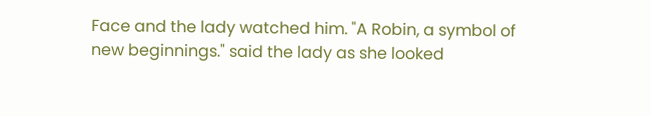Face and the lady watched him. "A Robin, a symbol of new beginnings." said the lady as she looked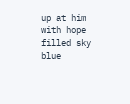up at him with hope filled sky blue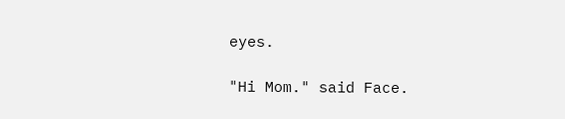eyes.

"Hi Mom." said Face.